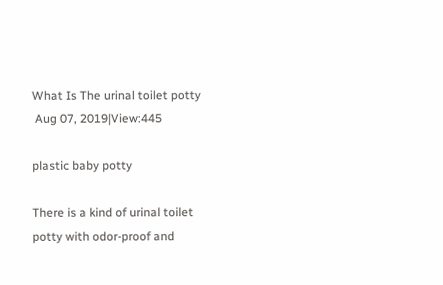What Is The urinal toilet potty
 Aug 07, 2019|View:445

plastic baby potty

There is a kind of urinal toilet potty with odor-proof and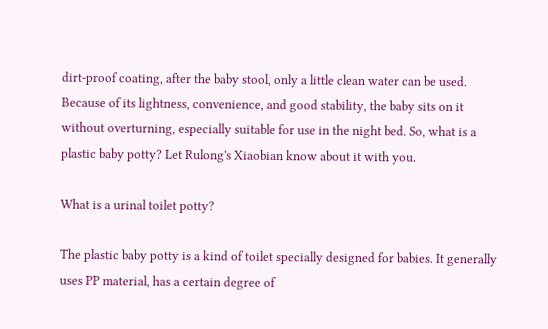dirt-proof coating, after the baby stool, only a little clean water can be used. Because of its lightness, convenience, and good stability, the baby sits on it without overturning, especially suitable for use in the night bed. So, what is a plastic baby potty? Let Rulong's Xiaobian know about it with you.

What is a urinal toilet potty?

The plastic baby potty is a kind of toilet specially designed for babies. It generally uses PP material, has a certain degree of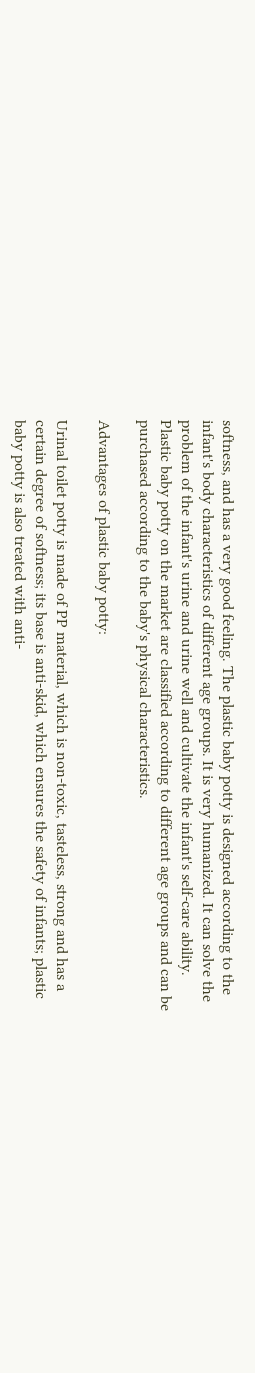softness, and has a very good feeling. The plastic baby potty is designed according to the infant's body characteristics of different age groups. It is very humanized. It can solve the problem of the infant's urine and urine well and cultivate the infant's self-care ability. Plastic baby potty on the market are classified according to different age groups and can be purchased according to the baby's physical characteristics.

Advantages of plastic baby potty:

Urinal toilet potty is made of PP material, which is non-toxic, tasteless, strong and has a certain degree of softness; its base is anti-skid, which ensures the safety of infants; plastic baby potty is also treated with anti-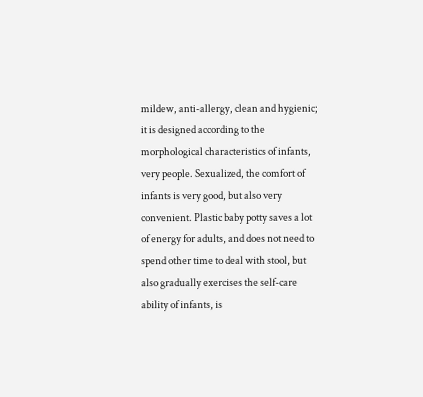mildew, anti-allergy, clean and hygienic; it is designed according to the morphological characteristics of infants, very people. Sexualized, the comfort of infants is very good, but also very convenient. Plastic baby potty saves a lot of energy for adults, and does not need to spend other time to deal with stool, but also gradually exercises the self-care ability of infants, is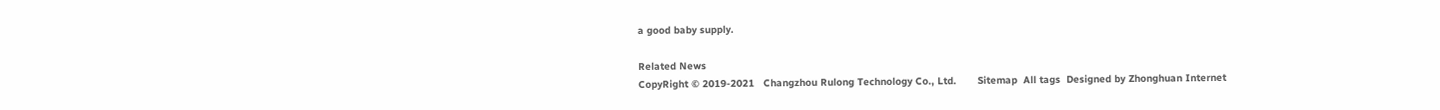a good baby supply.

Related News
CopyRight © 2019-2021   Changzhou Rulong Technology Co., Ltd.       Sitemap  All tags  Designed by Zhonghuan Internet